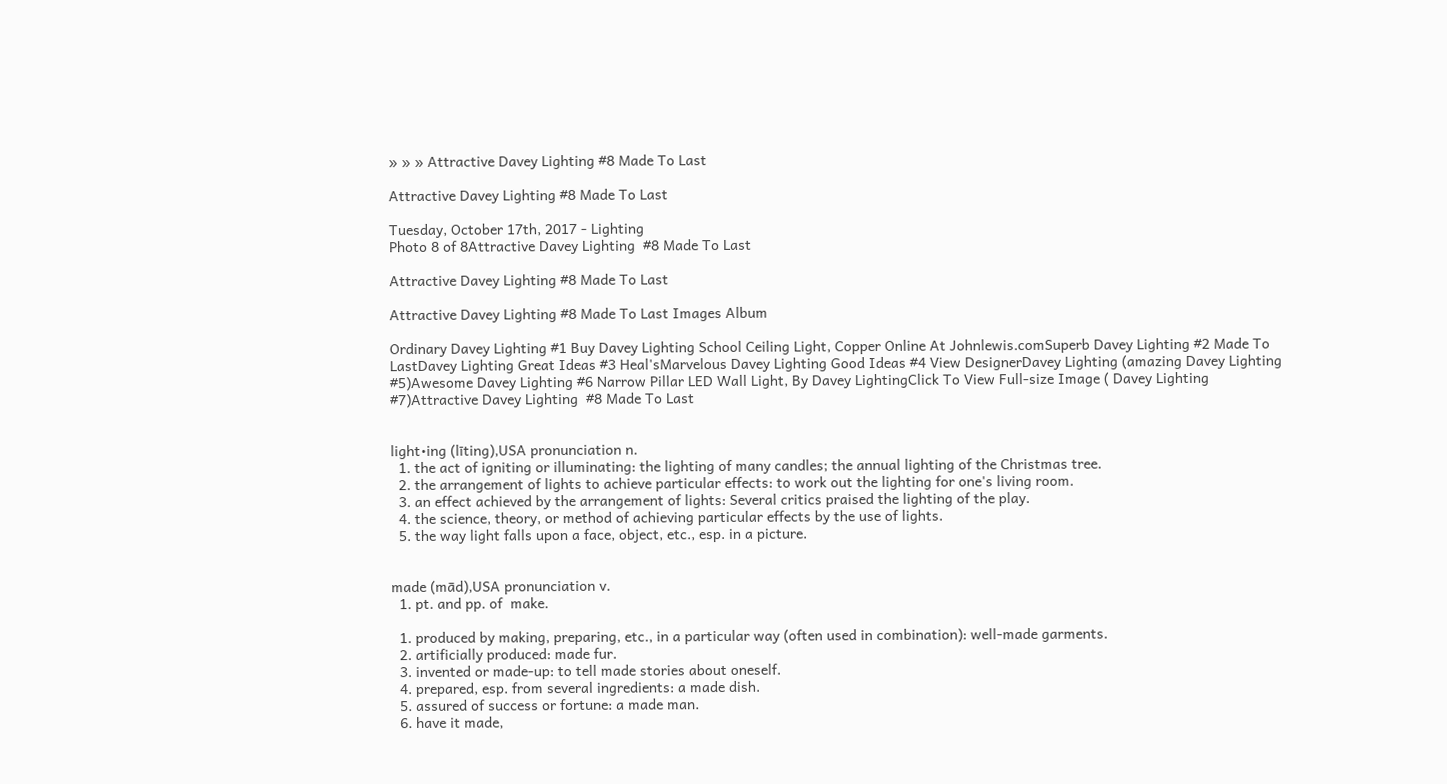» » » Attractive Davey Lighting #8 Made To Last

Attractive Davey Lighting #8 Made To Last

Tuesday, October 17th, 2017 - Lighting
Photo 8 of 8Attractive Davey Lighting  #8 Made To Last

Attractive Davey Lighting #8 Made To Last

Attractive Davey Lighting #8 Made To Last Images Album

Ordinary Davey Lighting #1 Buy Davey Lighting School Ceiling Light, Copper Online At Johnlewis.comSuperb Davey Lighting #2 Made To LastDavey Lighting Great Ideas #3 Heal'sMarvelous Davey Lighting Good Ideas #4 View DesignerDavey Lighting (amazing Davey Lighting  #5)Awesome Davey Lighting #6 Narrow Pillar LED Wall Light, By Davey LightingClick To View Full-size Image ( Davey Lighting  #7)Attractive Davey Lighting  #8 Made To Last


light•ing (līting),USA pronunciation n.
  1. the act of igniting or illuminating: the lighting of many candles; the annual lighting of the Christmas tree.
  2. the arrangement of lights to achieve particular effects: to work out the lighting for one's living room.
  3. an effect achieved by the arrangement of lights: Several critics praised the lighting of the play.
  4. the science, theory, or method of achieving particular effects by the use of lights.
  5. the way light falls upon a face, object, etc., esp. in a picture.


made (mād),USA pronunciation v.
  1. pt. and pp. of  make.

  1. produced by making, preparing, etc., in a particular way (often used in combination): well-made garments.
  2. artificially produced: made fur.
  3. invented or made-up: to tell made stories about oneself.
  4. prepared, esp. from several ingredients: a made dish.
  5. assured of success or fortune: a made man.
  6. have it made,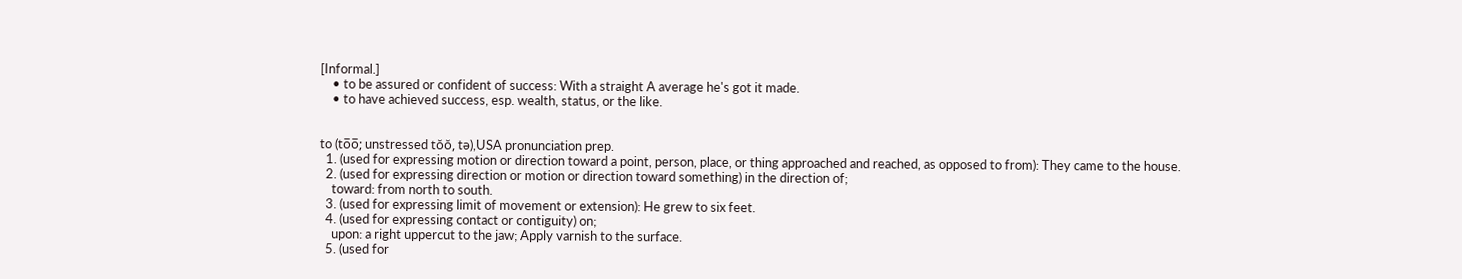[Informal.]
    • to be assured or confident of success: With a straight A average he's got it made.
    • to have achieved success, esp. wealth, status, or the like.


to (to̅o̅; unstressed tŏŏ, tə),USA pronunciation prep.
  1. (used for expressing motion or direction toward a point, person, place, or thing approached and reached, as opposed to from): They came to the house.
  2. (used for expressing direction or motion or direction toward something) in the direction of;
    toward: from north to south.
  3. (used for expressing limit of movement or extension): He grew to six feet.
  4. (used for expressing contact or contiguity) on;
    upon: a right uppercut to the jaw; Apply varnish to the surface.
  5. (used for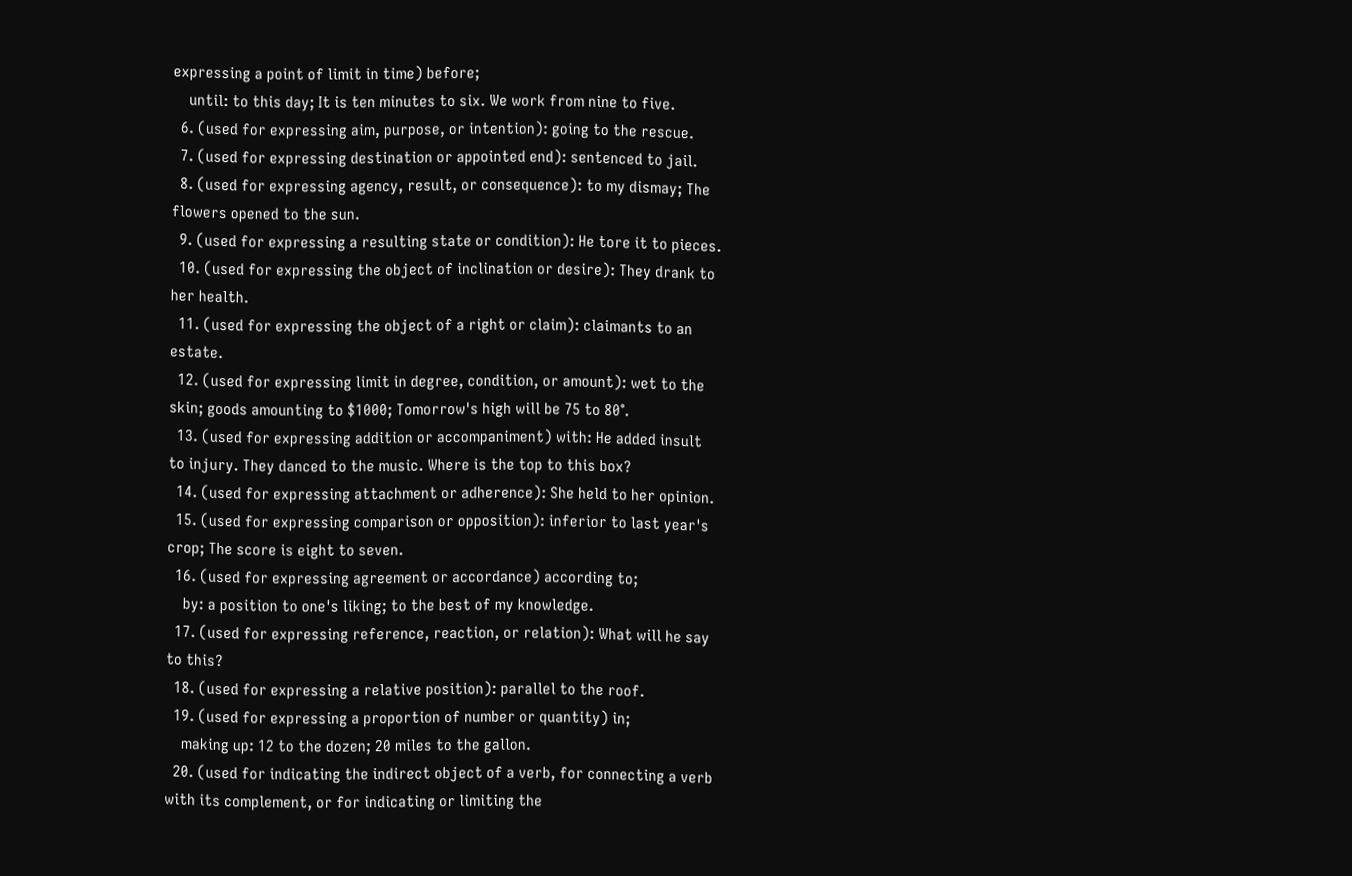expressing a point of limit in time) before;
    until: to this day; It is ten minutes to six. We work from nine to five.
  6. (used for expressing aim, purpose, or intention): going to the rescue.
  7. (used for expressing destination or appointed end): sentenced to jail.
  8. (used for expressing agency, result, or consequence): to my dismay; The flowers opened to the sun.
  9. (used for expressing a resulting state or condition): He tore it to pieces.
  10. (used for expressing the object of inclination or desire): They drank to her health.
  11. (used for expressing the object of a right or claim): claimants to an estate.
  12. (used for expressing limit in degree, condition, or amount): wet to the skin; goods amounting to $1000; Tomorrow's high will be 75 to 80°.
  13. (used for expressing addition or accompaniment) with: He added insult to injury. They danced to the music. Where is the top to this box?
  14. (used for expressing attachment or adherence): She held to her opinion.
  15. (used for expressing comparison or opposition): inferior to last year's crop; The score is eight to seven.
  16. (used for expressing agreement or accordance) according to;
    by: a position to one's liking; to the best of my knowledge.
  17. (used for expressing reference, reaction, or relation): What will he say to this?
  18. (used for expressing a relative position): parallel to the roof.
  19. (used for expressing a proportion of number or quantity) in;
    making up: 12 to the dozen; 20 miles to the gallon.
  20. (used for indicating the indirect object of a verb, for connecting a verb with its complement, or for indicating or limiting the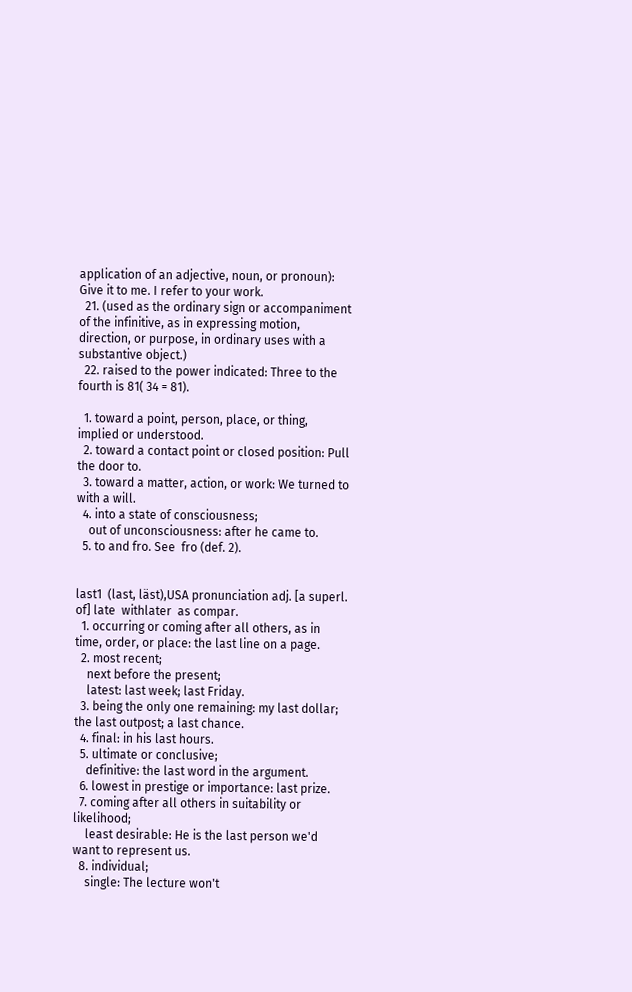application of an adjective, noun, or pronoun): Give it to me. I refer to your work.
  21. (used as the ordinary sign or accompaniment of the infinitive, as in expressing motion, direction, or purpose, in ordinary uses with a substantive object.)
  22. raised to the power indicated: Three to the fourth is 81( 34 = 81).

  1. toward a point, person, place, or thing, implied or understood.
  2. toward a contact point or closed position: Pull the door to.
  3. toward a matter, action, or work: We turned to with a will.
  4. into a state of consciousness;
    out of unconsciousness: after he came to.
  5. to and fro. See  fro (def. 2).


last1  (last, läst),USA pronunciation adj. [a superl. of] late  withlater  as compar.
  1. occurring or coming after all others, as in time, order, or place: the last line on a page.
  2. most recent;
    next before the present;
    latest: last week; last Friday.
  3. being the only one remaining: my last dollar; the last outpost; a last chance.
  4. final: in his last hours.
  5. ultimate or conclusive;
    definitive: the last word in the argument.
  6. lowest in prestige or importance: last prize.
  7. coming after all others in suitability or likelihood;
    least desirable: He is the last person we'd want to represent us.
  8. individual;
    single: The lecture won't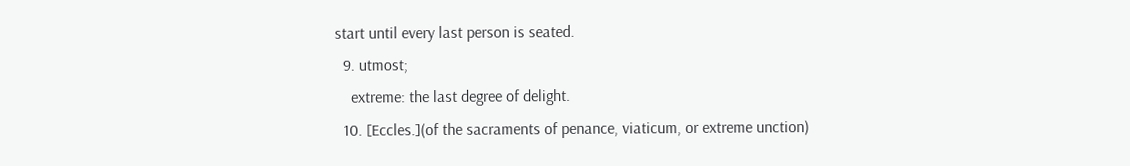start until every last person is seated.
  9. utmost;
    extreme: the last degree of delight.
  10. [Eccles.](of the sacraments of penance, viaticum, or extreme unction)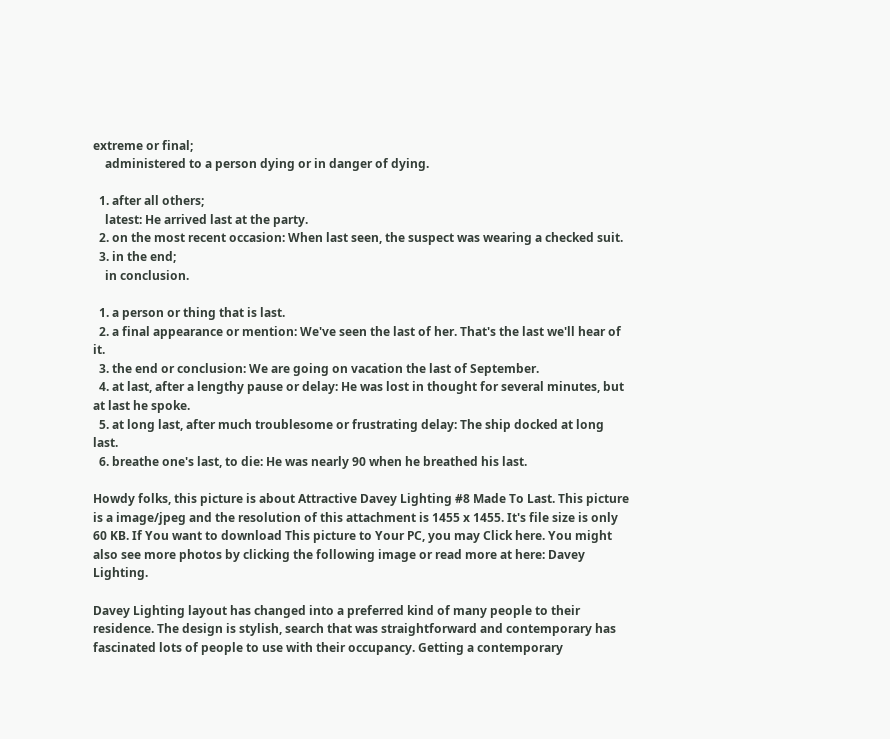extreme or final;
    administered to a person dying or in danger of dying.

  1. after all others;
    latest: He arrived last at the party.
  2. on the most recent occasion: When last seen, the suspect was wearing a checked suit.
  3. in the end;
    in conclusion.

  1. a person or thing that is last.
  2. a final appearance or mention: We've seen the last of her. That's the last we'll hear of it.
  3. the end or conclusion: We are going on vacation the last of September.
  4. at last, after a lengthy pause or delay: He was lost in thought for several minutes, but at last he spoke.
  5. at long last, after much troublesome or frustrating delay: The ship docked at long last.
  6. breathe one's last, to die: He was nearly 90 when he breathed his last.

Howdy folks, this picture is about Attractive Davey Lighting #8 Made To Last. This picture is a image/jpeg and the resolution of this attachment is 1455 x 1455. It's file size is only 60 KB. If You want to download This picture to Your PC, you may Click here. You might also see more photos by clicking the following image or read more at here: Davey Lighting.

Davey Lighting layout has changed into a preferred kind of many people to their residence. The design is stylish, search that was straightforward and contemporary has fascinated lots of people to use with their occupancy. Getting a contemporary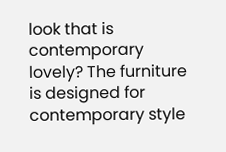look that is contemporary lovely? The furniture is designed for contemporary style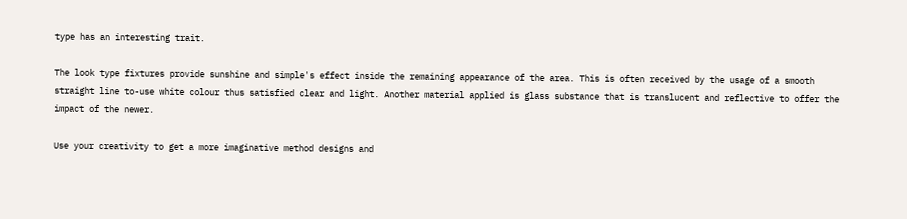type has an interesting trait.

The look type fixtures provide sunshine and simple's effect inside the remaining appearance of the area. This is often received by the usage of a smooth straight line to-use white colour thus satisfied clear and light. Another material applied is glass substance that is translucent and reflective to offer the impact of the newer.

Use your creativity to get a more imaginative method designs and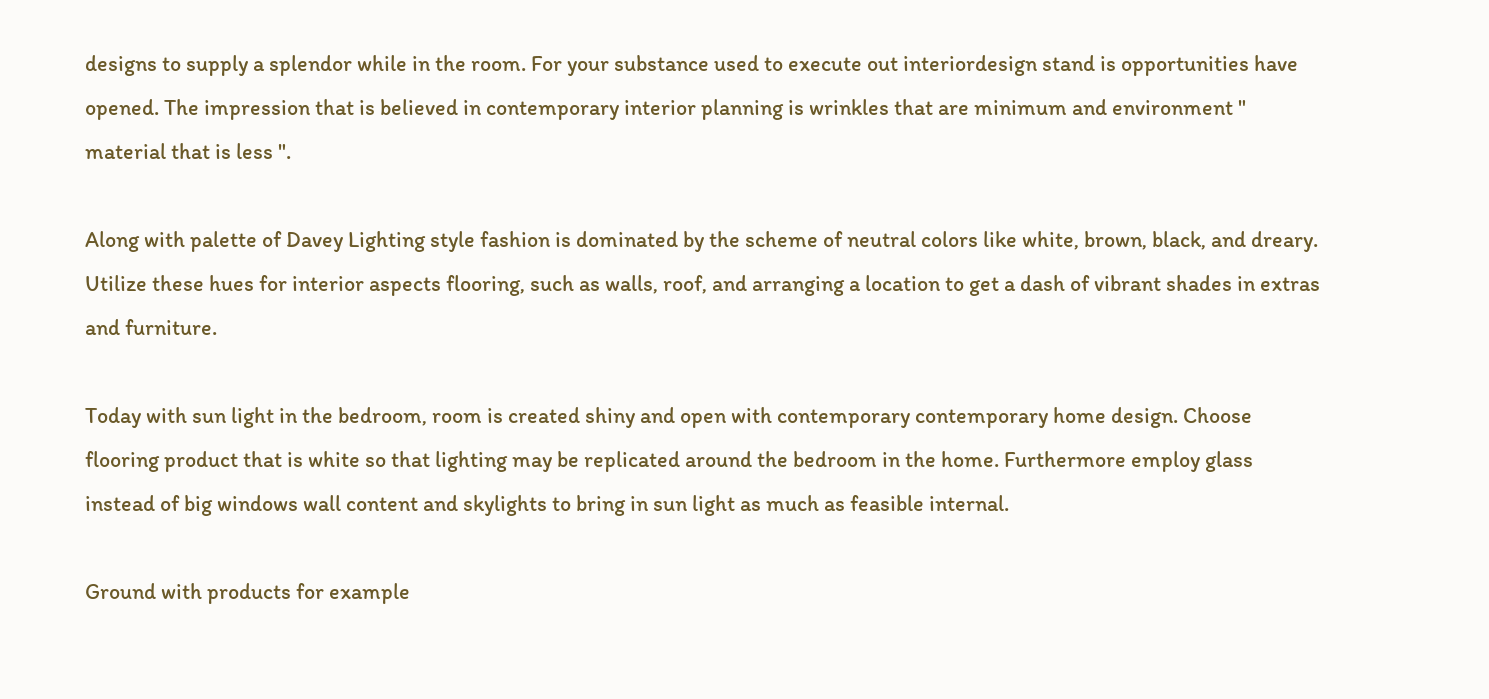designs to supply a splendor while in the room. For your substance used to execute out interiordesign stand is opportunities have opened. The impression that is believed in contemporary interior planning is wrinkles that are minimum and environment " material that is less ".

Along with palette of Davey Lighting style fashion is dominated by the scheme of neutral colors like white, brown, black, and dreary. Utilize these hues for interior aspects flooring, such as walls, roof, and arranging a location to get a dash of vibrant shades in extras and furniture.

Today with sun light in the bedroom, room is created shiny and open with contemporary contemporary home design. Choose flooring product that is white so that lighting may be replicated around the bedroom in the home. Furthermore employ glass instead of big windows wall content and skylights to bring in sun light as much as feasible internal.

Ground with products for example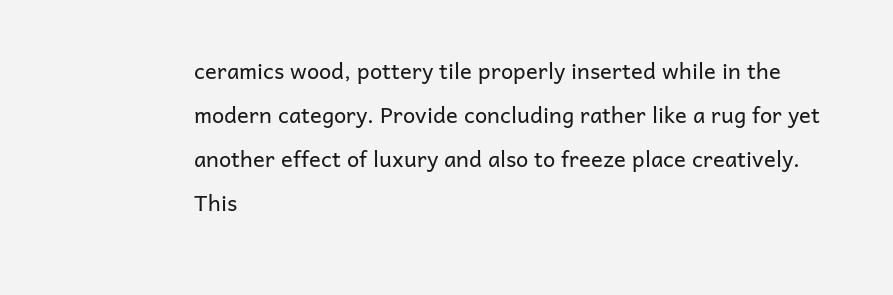ceramics wood, pottery tile properly inserted while in the modern category. Provide concluding rather like a rug for yet another effect of luxury and also to freeze place creatively. This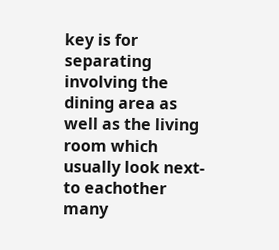key is for separating involving the dining area as well as the living room which usually look next-to eachother many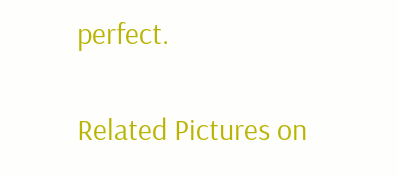perfect.

Related Pictures on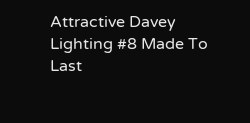Attractive Davey Lighting #8 Made To Last